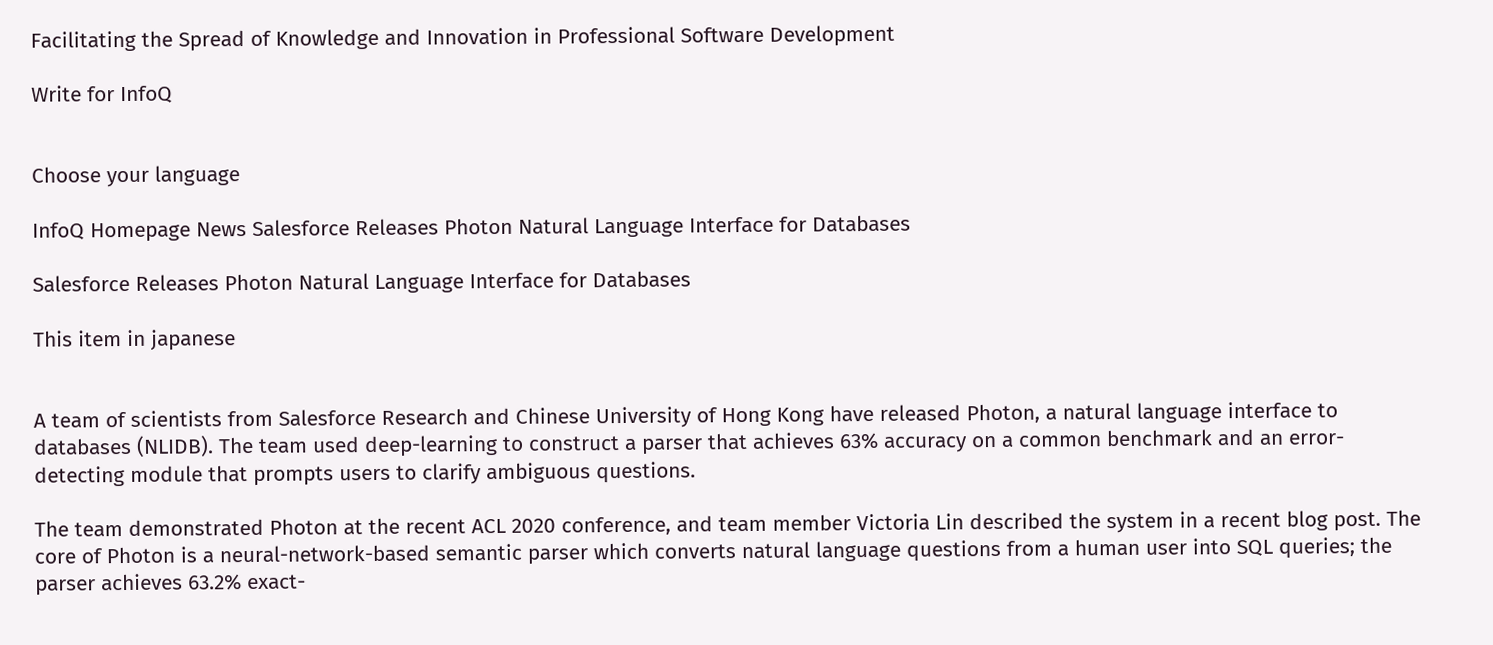Facilitating the Spread of Knowledge and Innovation in Professional Software Development

Write for InfoQ


Choose your language

InfoQ Homepage News Salesforce Releases Photon Natural Language Interface for Databases

Salesforce Releases Photon Natural Language Interface for Databases

This item in japanese


A team of scientists from Salesforce Research and Chinese University of Hong Kong have released Photon, a natural language interface to databases (NLIDB). The team used deep-learning to construct a parser that achieves 63% accuracy on a common benchmark and an error-detecting module that prompts users to clarify ambiguous questions.

The team demonstrated Photon at the recent ACL 2020 conference, and team member Victoria Lin described the system in a recent blog post. The core of Photon is a neural-network-based semantic parser which converts natural language questions from a human user into SQL queries; the parser achieves 63.2% exact-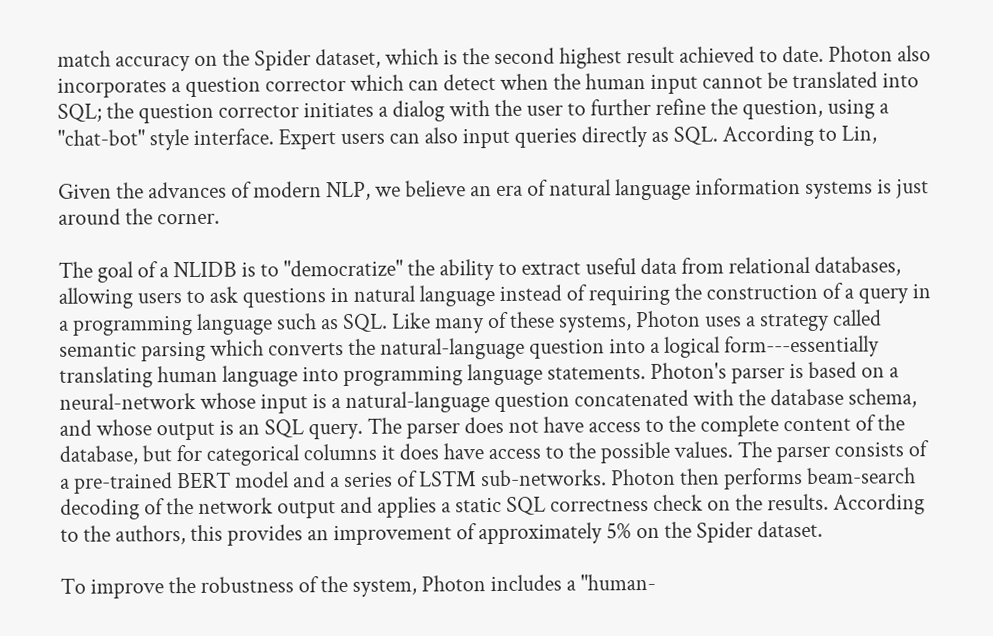match accuracy on the Spider dataset, which is the second highest result achieved to date. Photon also incorporates a question corrector which can detect when the human input cannot be translated into SQL; the question corrector initiates a dialog with the user to further refine the question, using a "chat-bot" style interface. Expert users can also input queries directly as SQL. According to Lin,

Given the advances of modern NLP, we believe an era of natural language information systems is just around the corner.

The goal of a NLIDB is to "democratize" the ability to extract useful data from relational databases, allowing users to ask questions in natural language instead of requiring the construction of a query in a programming language such as SQL. Like many of these systems, Photon uses a strategy called semantic parsing which converts the natural-language question into a logical form---essentially translating human language into programming language statements. Photon's parser is based on a neural-network whose input is a natural-language question concatenated with the database schema, and whose output is an SQL query. The parser does not have access to the complete content of the database, but for categorical columns it does have access to the possible values. The parser consists of a pre-trained BERT model and a series of LSTM sub-networks. Photon then performs beam-search decoding of the network output and applies a static SQL correctness check on the results. According to the authors, this provides an improvement of approximately 5% on the Spider dataset.

To improve the robustness of the system, Photon includes a "human-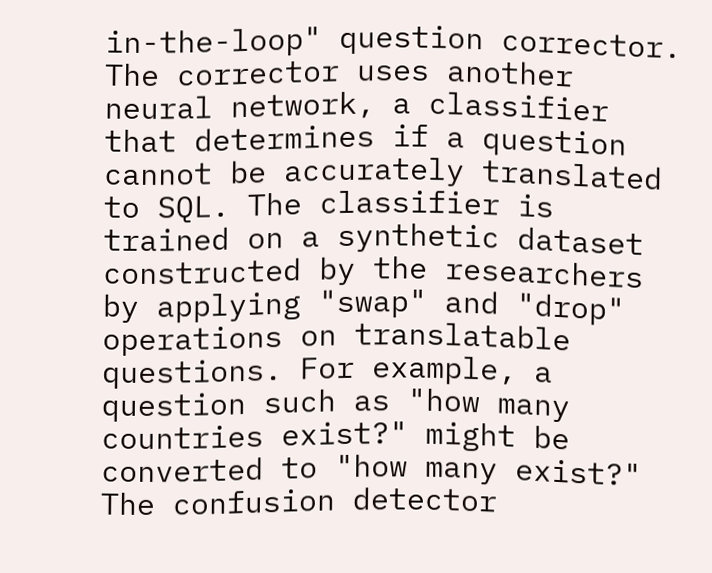in-the-loop" question corrector. The corrector uses another neural network, a classifier that determines if a question cannot be accurately translated to SQL. The classifier is trained on a synthetic dataset constructed by the researchers by applying "swap" and "drop" operations on translatable questions. For example, a question such as "how many countries exist?" might be converted to "how many exist?" The confusion detector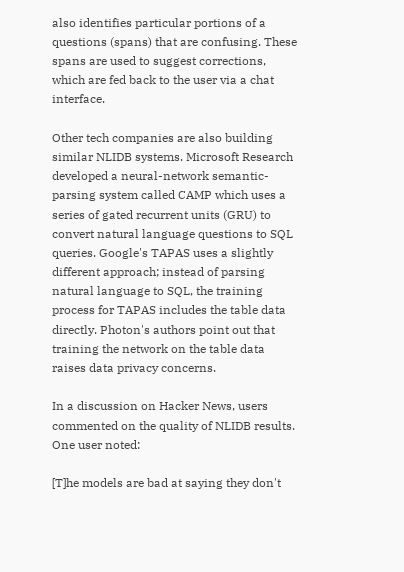also identifies particular portions of a questions (spans) that are confusing. These spans are used to suggest corrections, which are fed back to the user via a chat interface.

Other tech companies are also building similar NLIDB systems. Microsoft Research developed a neural-network semantic-parsing system called CAMP which uses a series of gated recurrent units (GRU) to convert natural language questions to SQL queries. Google's TAPAS uses a slightly different approach; instead of parsing natural language to SQL, the training process for TAPAS includes the table data directly. Photon's authors point out that training the network on the table data raises data privacy concerns.

In a discussion on Hacker News, users commented on the quality of NLIDB results. One user noted:

[T]he models are bad at saying they don't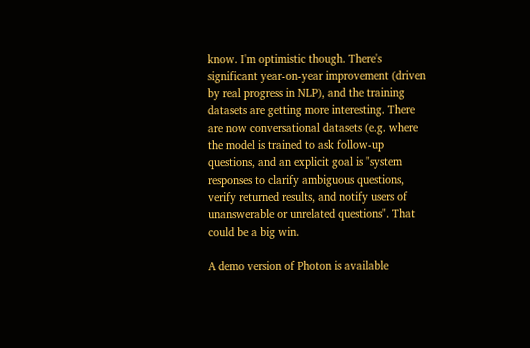know. I'm optimistic though. There's significant year-on-year improvement (driven by real progress in NLP), and the training datasets are getting more interesting. There are now conversational datasets (e.g. where the model is trained to ask follow-up questions, and an explicit goal is "system responses to clarify ambiguous questions, verify returned results, and notify users of unanswerable or unrelated questions". That could be a big win.

A demo version of Photon is available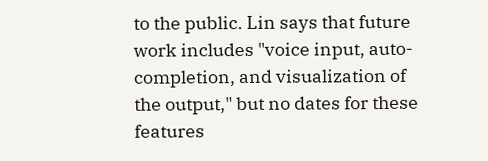to the public. Lin says that future work includes "voice input, auto-completion, and visualization of the output," but no dates for these features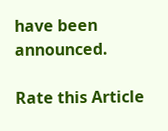have been announced.

Rate this Article